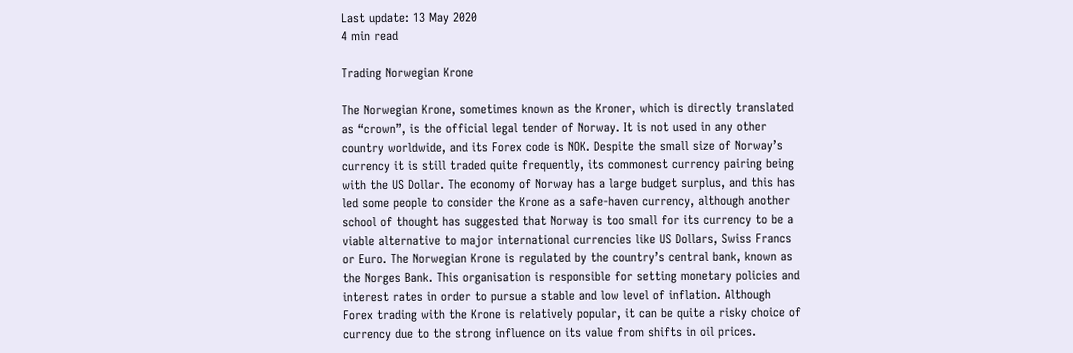Last update: 13 May 2020
4 min read

Trading Norwegian Krone

The Norwegian Krone, sometimes known as the Kroner, which is directly translated as “crown”, is the official legal tender of Norway. It is not used in any other country worldwide, and its Forex code is NOK. Despite the small size of Norway’s currency it is still traded quite frequently, its commonest currency pairing being with the US Dollar. The economy of Norway has a large budget surplus, and this has led some people to consider the Krone as a safe-haven currency, although another school of thought has suggested that Norway is too small for its currency to be a viable alternative to major international currencies like US Dollars, Swiss Francs or Euro. The Norwegian Krone is regulated by the country’s central bank, known as the Norges Bank. This organisation is responsible for setting monetary policies and interest rates in order to pursue a stable and low level of inflation. Although Forex trading with the Krone is relatively popular, it can be quite a risky choice of currency due to the strong influence on its value from shifts in oil prices.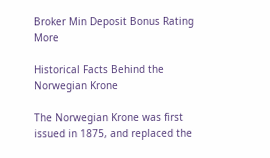Broker Min Deposit Bonus Rating More

Historical Facts Behind the Norwegian Krone

The Norwegian Krone was first issued in 1875, and replaced the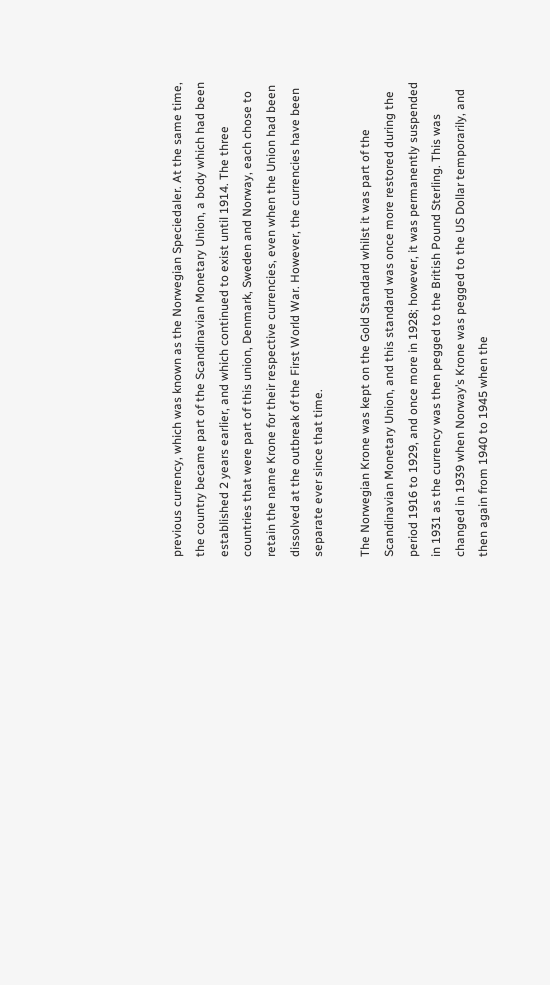previous currency, which was known as the Norwegian Speciedaler. At the same time, the country became part of the Scandinavian Monetary Union, a body which had been established 2 years earlier, and which continued to exist until 1914. The three countries that were part of this union, Denmark, Sweden and Norway, each chose to retain the name Krone for their respective currencies, even when the Union had been dissolved at the outbreak of the First World War. However, the currencies have been separate ever since that time.

The Norwegian Krone was kept on the Gold Standard whilst it was part of the Scandinavian Monetary Union, and this standard was once more restored during the period 1916 to 1929, and once more in 1928; however, it was permanently suspended in 1931 as the currency was then pegged to the British Pound Sterling. This was changed in 1939 when Norway’s Krone was pegged to the US Dollar temporarily, and then again from 1940 to 1945 when the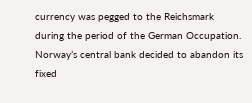currency was pegged to the Reichsmark during the period of the German Occupation. Norway’s central bank decided to abandon its fixed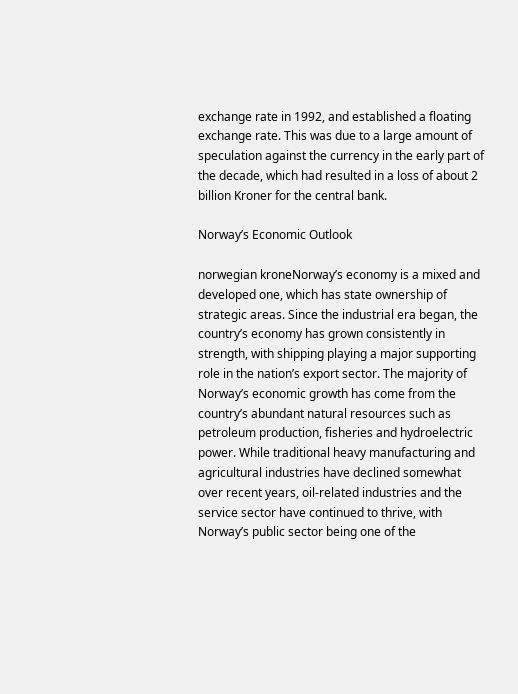exchange rate in 1992, and established a floating exchange rate. This was due to a large amount of speculation against the currency in the early part of the decade, which had resulted in a loss of about 2 billion Kroner for the central bank.

Norway’s Economic Outlook

norwegian kroneNorway’s economy is a mixed and developed one, which has state ownership of strategic areas. Since the industrial era began, the country’s economy has grown consistently in strength, with shipping playing a major supporting role in the nation’s export sector. The majority of Norway’s economic growth has come from the country’s abundant natural resources such as petroleum production, fisheries and hydroelectric power. While traditional heavy manufacturing and agricultural industries have declined somewhat over recent years, oil-related industries and the service sector have continued to thrive, with Norway’s public sector being one of the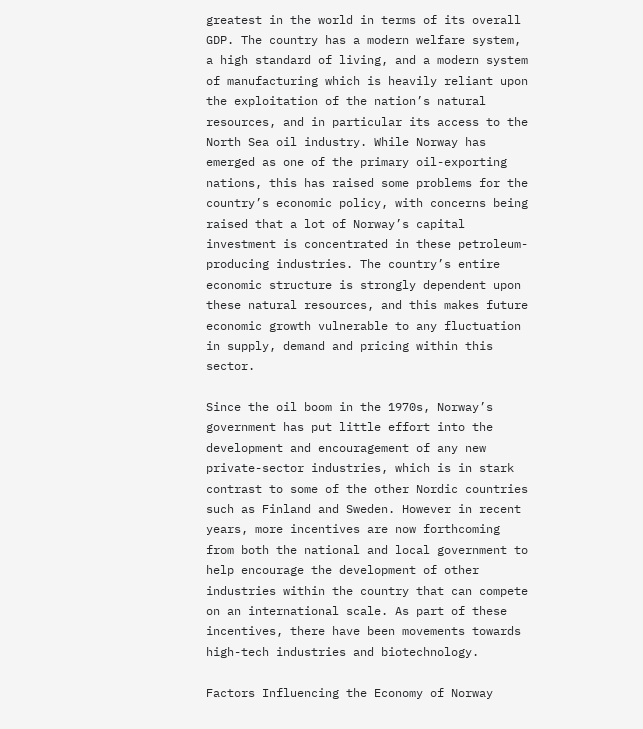greatest in the world in terms of its overall GDP. The country has a modern welfare system, a high standard of living, and a modern system of manufacturing which is heavily reliant upon the exploitation of the nation’s natural resources, and in particular its access to the North Sea oil industry. While Norway has emerged as one of the primary oil-exporting nations, this has raised some problems for the country’s economic policy, with concerns being raised that a lot of Norway’s capital investment is concentrated in these petroleum-producing industries. The country’s entire economic structure is strongly dependent upon these natural resources, and this makes future economic growth vulnerable to any fluctuation in supply, demand and pricing within this sector.

Since the oil boom in the 1970s, Norway’s government has put little effort into the development and encouragement of any new private-sector industries, which is in stark contrast to some of the other Nordic countries such as Finland and Sweden. However in recent years, more incentives are now forthcoming from both the national and local government to help encourage the development of other industries within the country that can compete on an international scale. As part of these incentives, there have been movements towards high-tech industries and biotechnology.

Factors Influencing the Economy of Norway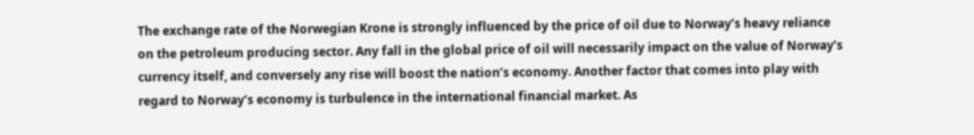The exchange rate of the Norwegian Krone is strongly influenced by the price of oil due to Norway’s heavy reliance on the petroleum producing sector. Any fall in the global price of oil will necessarily impact on the value of Norway’s currency itself, and conversely any rise will boost the nation’s economy. Another factor that comes into play with regard to Norway’s economy is turbulence in the international financial market. As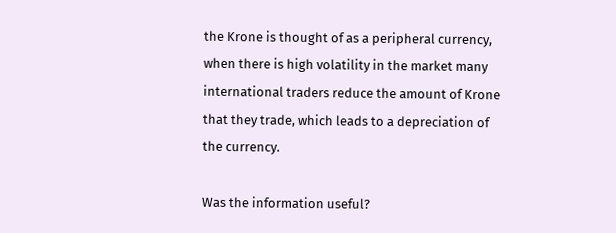the Krone is thought of as a peripheral currency, when there is high volatility in the market many international traders reduce the amount of Krone that they trade, which leads to a depreciation of the currency.

Was the information useful?